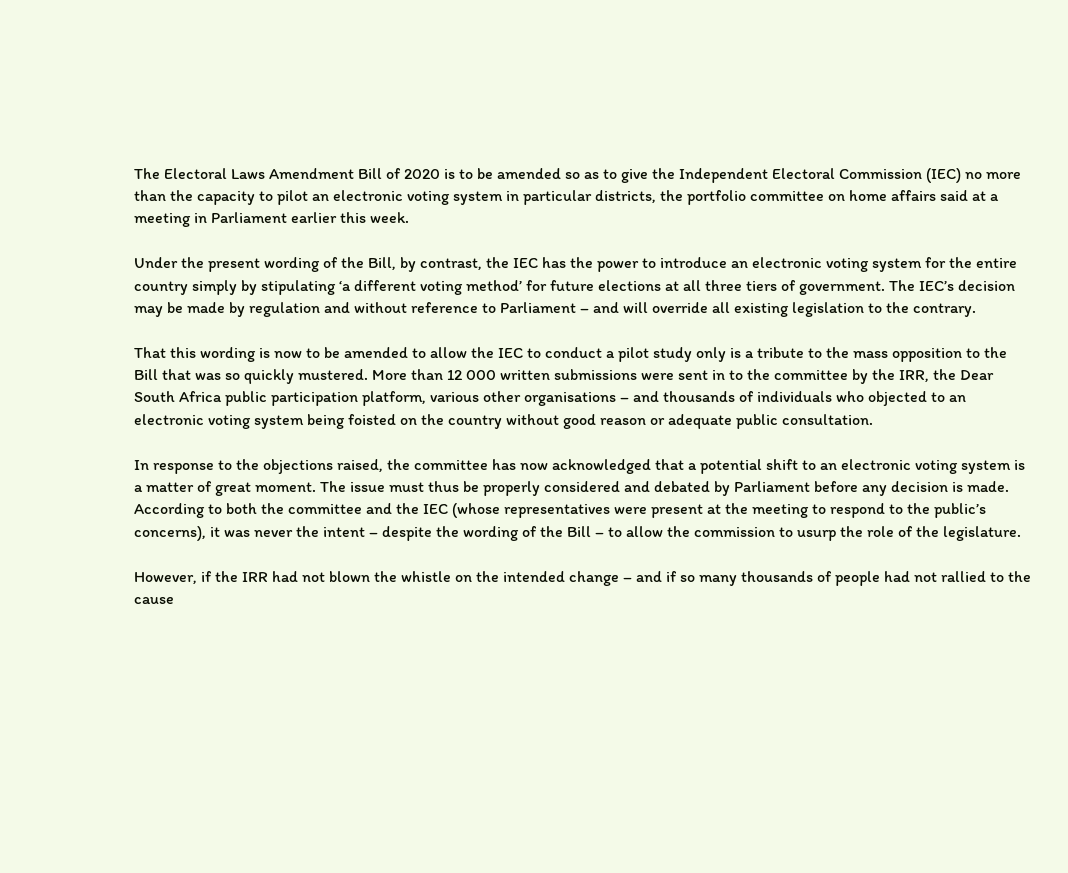The Electoral Laws Amendment Bill of 2020 is to be amended so as to give the Independent Electoral Commission (IEC) no more than the capacity to pilot an electronic voting system in particular districts, the portfolio committee on home affairs said at a meeting in Parliament earlier this week.

Under the present wording of the Bill, by contrast, the IEC has the power to introduce an electronic voting system for the entire country simply by stipulating ‘a different voting method’ for future elections at all three tiers of government. The IEC’s decision may be made by regulation and without reference to Parliament – and will override all existing legislation to the contrary.

That this wording is now to be amended to allow the IEC to conduct a pilot study only is a tribute to the mass opposition to the Bill that was so quickly mustered. More than 12 000 written submissions were sent in to the committee by the IRR, the Dear South Africa public participation platform, various other organisations – and thousands of individuals who objected to an electronic voting system being foisted on the country without good reason or adequate public consultation.

In response to the objections raised, the committee has now acknowledged that a potential shift to an electronic voting system is a matter of great moment. The issue must thus be properly considered and debated by Parliament before any decision is made. According to both the committee and the IEC (whose representatives were present at the meeting to respond to the public’s concerns), it was never the intent – despite the wording of the Bill – to allow the commission to usurp the role of the legislature.

However, if the IRR had not blown the whistle on the intended change – and if so many thousands of people had not rallied to the cause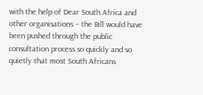with the help of Dear South Africa and other organisations – the Bill would have been pushed through the public consultation process so quickly and so quietly that most South Africans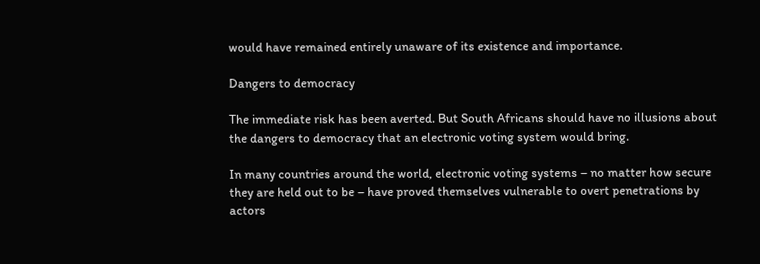would have remained entirely unaware of its existence and importance.

Dangers to democracy

The immediate risk has been averted. But South Africans should have no illusions about the dangers to democracy that an electronic voting system would bring.

In many countries around the world, electronic voting systems – no matter how secure they are held out to be – have proved themselves vulnerable to overt penetrations by actors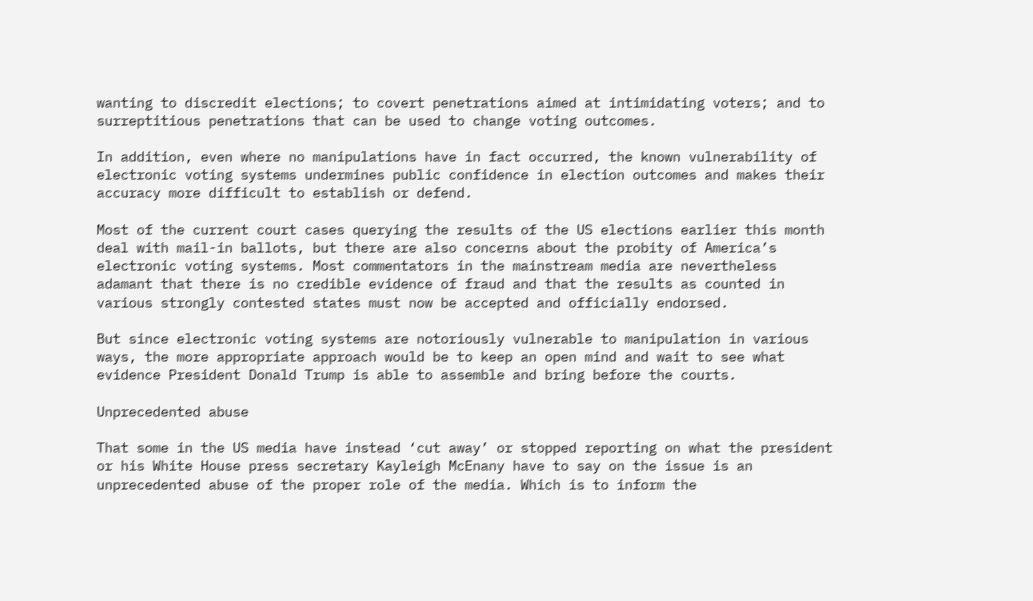wanting to discredit elections; to covert penetrations aimed at intimidating voters; and to surreptitious penetrations that can be used to change voting outcomes.

In addition, even where no manipulations have in fact occurred, the known vulnerability of electronic voting systems undermines public confidence in election outcomes and makes their accuracy more difficult to establish or defend.

Most of the current court cases querying the results of the US elections earlier this month deal with mail-in ballots, but there are also concerns about the probity of America’s electronic voting systems. Most commentators in the mainstream media are nevertheless adamant that there is no credible evidence of fraud and that the results as counted in various strongly contested states must now be accepted and officially endorsed.

But since electronic voting systems are notoriously vulnerable to manipulation in various ways, the more appropriate approach would be to keep an open mind and wait to see what evidence President Donald Trump is able to assemble and bring before the courts.

Unprecedented abuse

That some in the US media have instead ‘cut away’ or stopped reporting on what the president or his White House press secretary Kayleigh McEnany have to say on the issue is an unprecedented abuse of the proper role of the media. Which is to inform the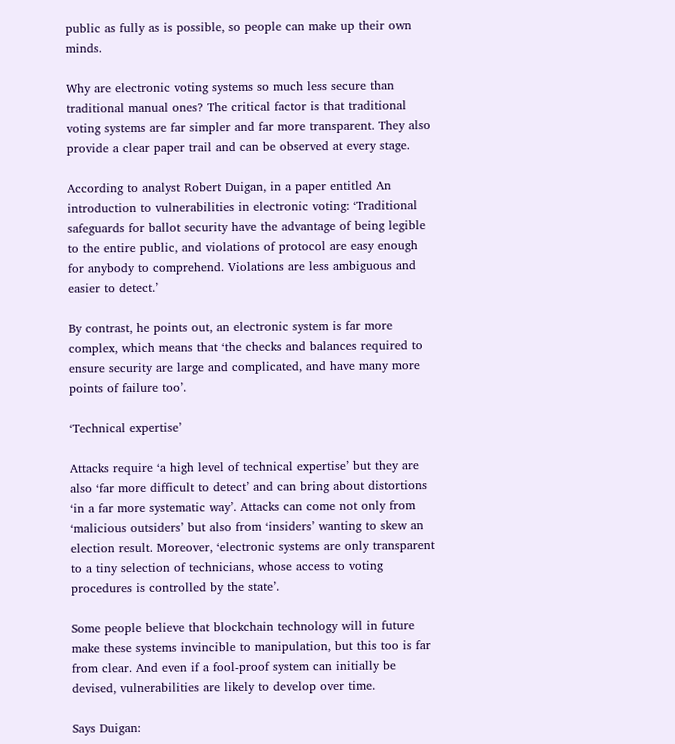public as fully as is possible, so people can make up their own minds.

Why are electronic voting systems so much less secure than traditional manual ones? The critical factor is that traditional voting systems are far simpler and far more transparent. They also provide a clear paper trail and can be observed at every stage.

According to analyst Robert Duigan, in a paper entitled An introduction to vulnerabilities in electronic voting: ‘Traditional safeguards for ballot security have the advantage of being legible to the entire public, and violations of protocol are easy enough for anybody to comprehend. Violations are less ambiguous and easier to detect.’

By contrast, he points out, an electronic system is far more complex, which means that ‘the checks and balances required to ensure security are large and complicated, and have many more points of failure too’.

‘Technical expertise’

Attacks require ‘a high level of technical expertise’ but they are also ‘far more difficult to detect’ and can bring about distortions ‘in a far more systematic way’. Attacks can come not only from ‘malicious outsiders’ but also from ‘insiders’ wanting to skew an election result. Moreover, ‘electronic systems are only transparent to a tiny selection of technicians, whose access to voting procedures is controlled by the state’.

Some people believe that blockchain technology will in future make these systems invincible to manipulation, but this too is far from clear. And even if a fool-proof system can initially be devised, vulnerabilities are likely to develop over time.

Says Duigan: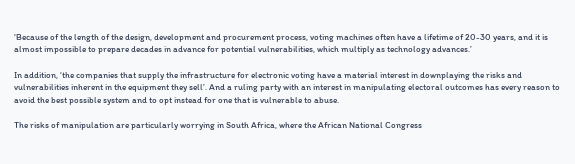‘Because of the length of the design, development and procurement process, voting machines often have a lifetime of 20-30 years, and it is almost impossible to prepare decades in advance for potential vulnerabilities, which multiply as technology advances.’

In addition, ‘the companies that supply the infrastructure for electronic voting have a material interest in downplaying the risks and vulnerabilities inherent in the equipment they sell’. And a ruling party with an interest in manipulating electoral outcomes has every reason to avoid the best possible system and to opt instead for one that is vulnerable to abuse.

The risks of manipulation are particularly worrying in South Africa, where the African National Congress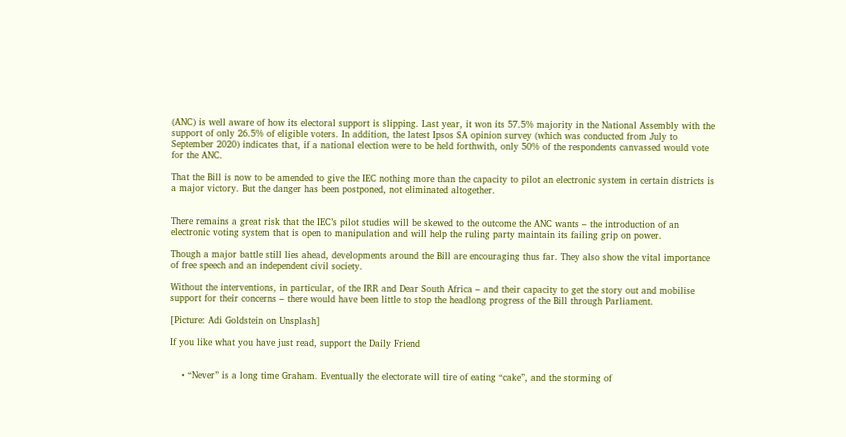(ANC) is well aware of how its electoral support is slipping. Last year, it won its 57.5% majority in the National Assembly with the support of only 26.5% of eligible voters. In addition, the latest Ipsos SA opinion survey (which was conducted from July to September 2020) indicates that, if a national election were to be held forthwith, only 50% of the respondents canvassed would vote for the ANC.

That the Bill is now to be amended to give the IEC nothing more than the capacity to pilot an electronic system in certain districts is a major victory. But the danger has been postponed, not eliminated altogether.


There remains a great risk that the IEC’s pilot studies will be skewed to the outcome the ANC wants – the introduction of an electronic voting system that is open to manipulation and will help the ruling party maintain its failing grip on power.

Though a major battle still lies ahead, developments around the Bill are encouraging thus far. They also show the vital importance of free speech and an independent civil society.

Without the interventions, in particular, of the IRR and Dear South Africa – and their capacity to get the story out and mobilise support for their concerns – there would have been little to stop the headlong progress of the Bill through Parliament.

[Picture: Adi Goldstein on Unsplash]

If you like what you have just read, support the Daily Friend


    • “Never” is a long time Graham. Eventually the electorate will tire of eating “cake”, and the storming of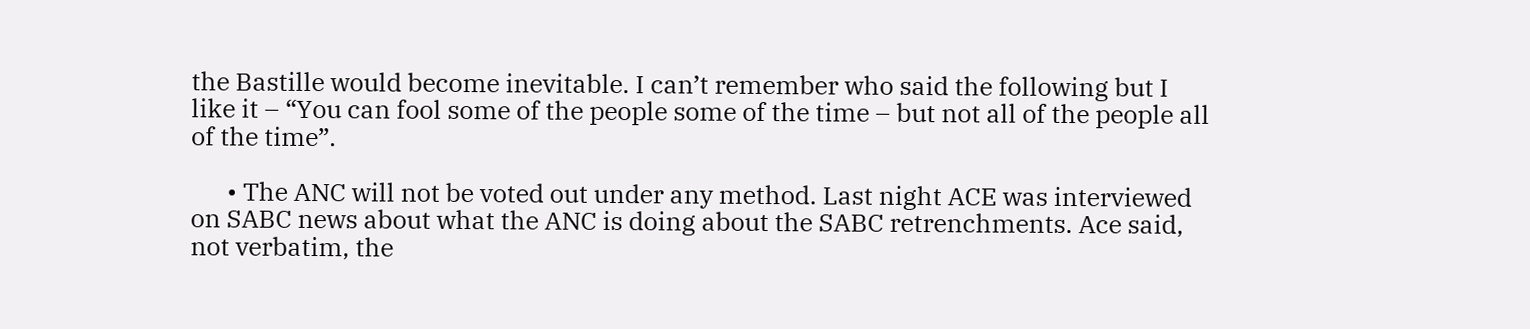the Bastille would become inevitable. I can’t remember who said the following but I like it – “You can fool some of the people some of the time – but not all of the people all of the time”.

      • The ANC will not be voted out under any method. Last night ACE was interviewed on SABC news about what the ANC is doing about the SABC retrenchments. Ace said, not verbatim, the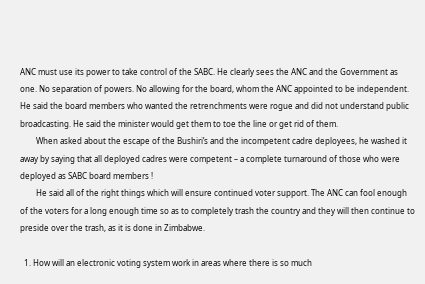ANC must use its power to take control of the SABC. He clearly sees the ANC and the Government as one. No separation of powers. No allowing for the board, whom the ANC appointed to be independent. He said the board members who wanted the retrenchments were rogue and did not understand public broadcasting. He said the minister would get them to toe the line or get rid of them.
        When asked about the escape of the Bushiri’s and the incompetent cadre deployees, he washed it away by saying that all deployed cadres were competent – a complete turnaround of those who were deployed as SABC board members !
        He said all of the right things which will ensure continued voter support. The ANC can fool enough of the voters for a long enough time so as to completely trash the country and they will then continue to preside over the trash, as it is done in Zimbabwe.

  1. How will an electronic voting system work in areas where there is so much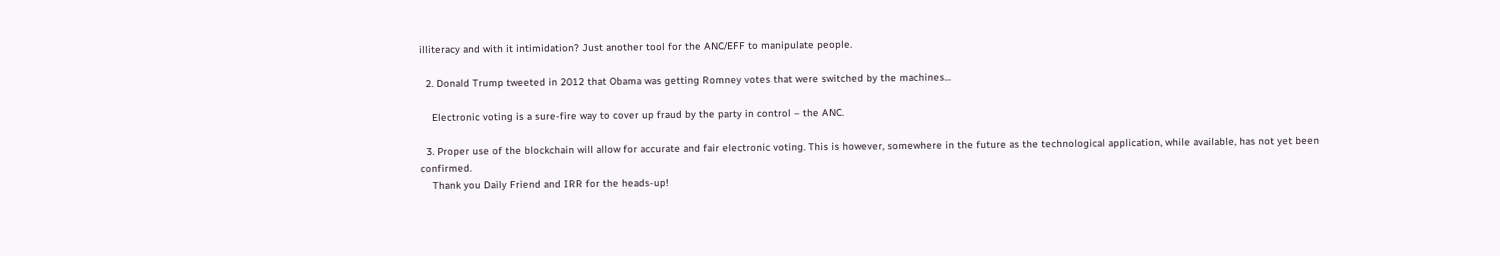illiteracy and with it intimidation? Just another tool for the ANC/EFF to manipulate people.

  2. Donald Trump tweeted in 2012 that Obama was getting Romney votes that were switched by the machines…

    Electronic voting is a sure-fire way to cover up fraud by the party in control – the ANC.

  3. Proper use of the blockchain will allow for accurate and fair electronic voting. This is however, somewhere in the future as the technological application, while available, has not yet been confirmed.
    Thank you Daily Friend and IRR for the heads-up!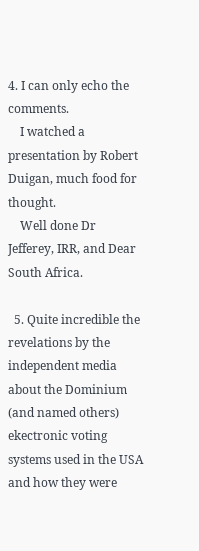4. I can only echo the comments.
    I watched a presentation by Robert Duigan, much food for thought.
    Well done Dr Jefferey, IRR, and Dear South Africa.

  5. Quite incredible the revelations by the independent media about the Dominium (and named others) ekectronic voting systems used in the USA and how they were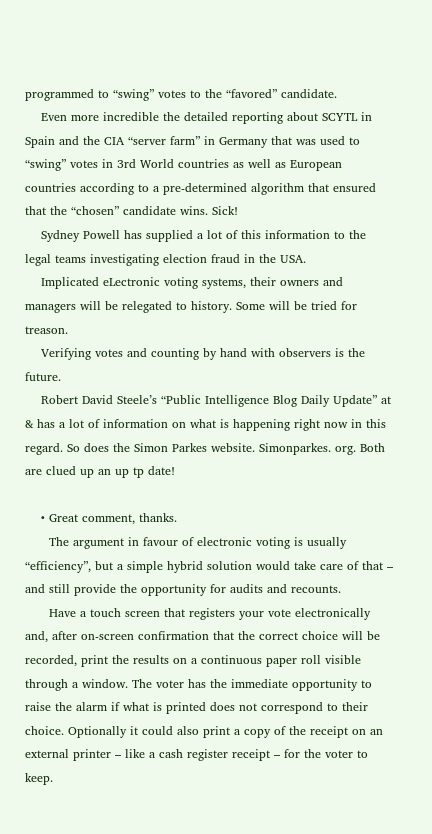programmed to “swing” votes to the “favored” candidate.
    Even more incredible the detailed reporting about SCYTL in Spain and the CIA “server farm” in Germany that was used to “swing” votes in 3rd World countries as well as European countries according to a pre-determined algorithm that ensured that the “chosen” candidate wins. Sick!
    Sydney Powell has supplied a lot of this information to the legal teams investigating election fraud in the USA.
    Implicated eLectronic voting systems, their owners and managers will be relegated to history. Some will be tried for treason.
    Verifying votes and counting by hand with observers is the future.
    Robert David Steele’s “Public Intelligence Blog Daily Update” at & has a lot of information on what is happening right now in this regard. So does the Simon Parkes website. Simonparkes. org. Both are clued up an up tp date!

    • Great comment, thanks.
      The argument in favour of electronic voting is usually “efficiency”, but a simple hybrid solution would take care of that – and still provide the opportunity for audits and recounts.
      Have a touch screen that registers your vote electronically and, after on-screen confirmation that the correct choice will be recorded, print the results on a continuous paper roll visible through a window. The voter has the immediate opportunity to raise the alarm if what is printed does not correspond to their choice. Optionally it could also print a copy of the receipt on an external printer – like a cash register receipt – for the voter to keep.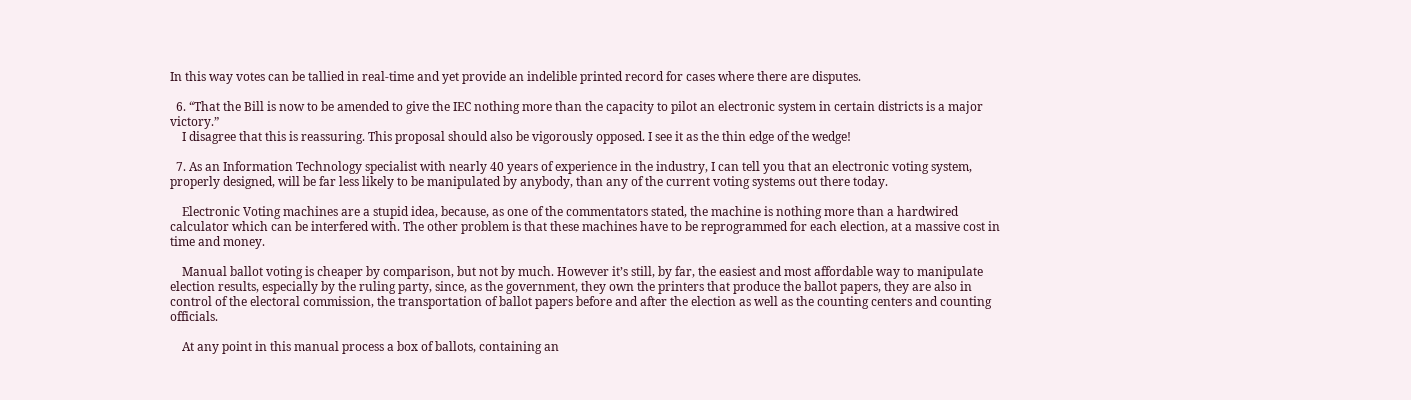In this way votes can be tallied in real-time and yet provide an indelible printed record for cases where there are disputes.

  6. “That the Bill is now to be amended to give the IEC nothing more than the capacity to pilot an electronic system in certain districts is a major victory.”
    I disagree that this is reassuring. This proposal should also be vigorously opposed. I see it as the thin edge of the wedge!

  7. As an Information Technology specialist with nearly 40 years of experience in the industry, I can tell you that an electronic voting system, properly designed, will be far less likely to be manipulated by anybody, than any of the current voting systems out there today.

    Electronic Voting machines are a stupid idea, because, as one of the commentators stated, the machine is nothing more than a hardwired calculator which can be interfered with. The other problem is that these machines have to be reprogrammed for each election, at a massive cost in time and money.

    Manual ballot voting is cheaper by comparison, but not by much. However it’s still, by far, the easiest and most affordable way to manipulate election results, especially by the ruling party, since, as the government, they own the printers that produce the ballot papers, they are also in control of the electoral commission, the transportation of ballot papers before and after the election as well as the counting centers and counting officials.

    At any point in this manual process a box of ballots, containing an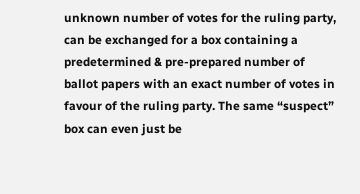unknown number of votes for the ruling party, can be exchanged for a box containing a predetermined & pre-prepared number of ballot papers with an exact number of votes in favour of the ruling party. The same “suspect” box can even just be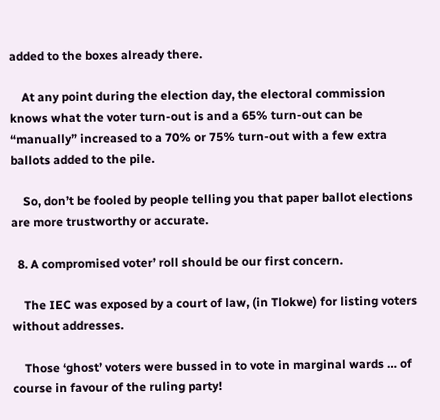added to the boxes already there.

    At any point during the election day, the electoral commission knows what the voter turn-out is and a 65% turn-out can be “manually” increased to a 70% or 75% turn-out with a few extra ballots added to the pile.

    So, don’t be fooled by people telling you that paper ballot elections are more trustworthy or accurate.

  8. A compromised voter’ roll should be our first concern.

    The IEC was exposed by a court of law, (in Tlokwe) for listing voters without addresses.

    Those ‘ghost’ voters were bussed in to vote in marginal wards … of course in favour of the ruling party!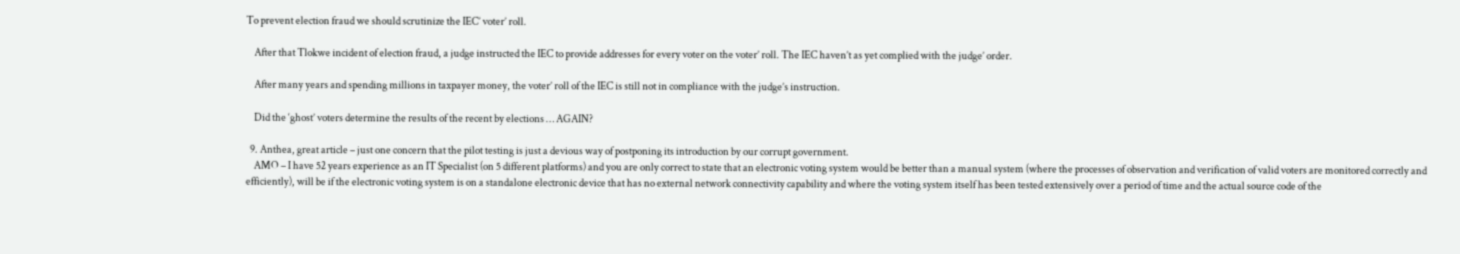To prevent election fraud we should scrutinize the IEC’ voter’ roll.

    After that Tlokwe incident of election fraud, a judge instructed the IEC to provide addresses for every voter on the voter’ roll. The IEC haven’t as yet complied with the judge’ order.

    After many years and spending millions in taxpayer money, the voter’ roll of the IEC is still not in compliance with the judge’s instruction.

    Did the ‘ghost’ voters determine the results of the recent by elections … AGAIN?

  9. Anthea, great article – just one concern that the pilot testing is just a devious way of postponing its introduction by our corrupt government.
    AMO – I have 52 years experience as an IT Specialist (on 5 different platforms) and you are only correct to state that an electronic voting system would be better than a manual system (where the processes of observation and verification of valid voters are monitored correctly and efficiently), will be if the electronic voting system is on a standalone electronic device that has no external network connectivity capability and where the voting system itself has been tested extensively over a period of time and the actual source code of the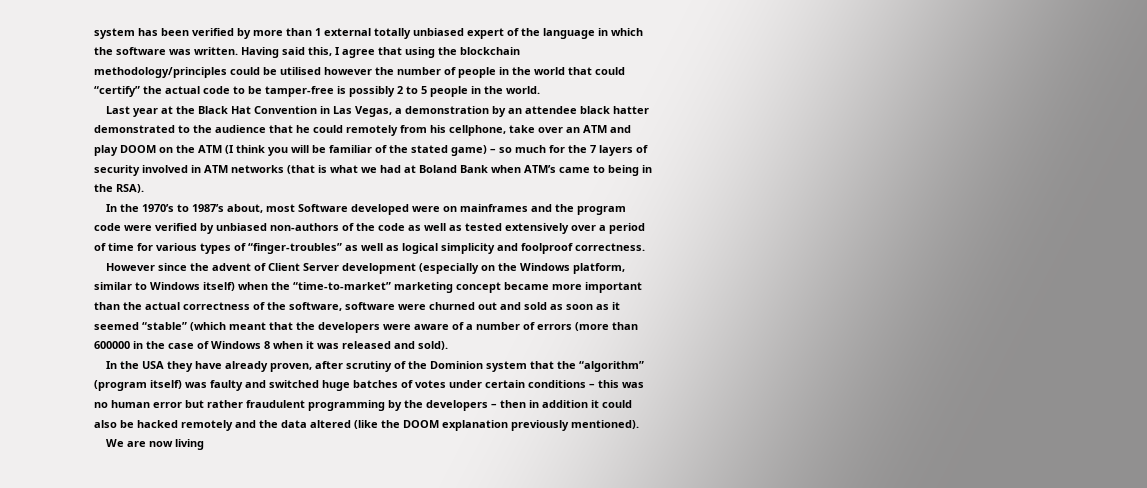system has been verified by more than 1 external totally unbiased expert of the language in which the software was written. Having said this, I agree that using the blockchain methodology/principles could be utilised however the number of people in the world that could “certify” the actual code to be tamper-free is possibly 2 to 5 people in the world.
    Last year at the Black Hat Convention in Las Vegas, a demonstration by an attendee black hatter demonstrated to the audience that he could remotely from his cellphone, take over an ATM and play DOOM on the ATM (I think you will be familiar of the stated game) – so much for the 7 layers of security involved in ATM networks (that is what we had at Boland Bank when ATM’s came to being in the RSA).
    In the 1970’s to 1987’s about, most Software developed were on mainframes and the program code were verified by unbiased non-authors of the code as well as tested extensively over a period of time for various types of “finger-troubles” as well as logical simplicity and foolproof correctness.
    However since the advent of Client Server development (especially on the Windows platform, similar to Windows itself) when the “time-to-market” marketing concept became more important than the actual correctness of the software, software were churned out and sold as soon as it seemed “stable” (which meant that the developers were aware of a number of errors (more than 600000 in the case of Windows 8 when it was released and sold).
    In the USA they have already proven, after scrutiny of the Dominion system that the “algorithm” (program itself) was faulty and switched huge batches of votes under certain conditions – this was no human error but rather fraudulent programming by the developers – then in addition it could also be hacked remotely and the data altered (like the DOOM explanation previously mentioned).
    We are now living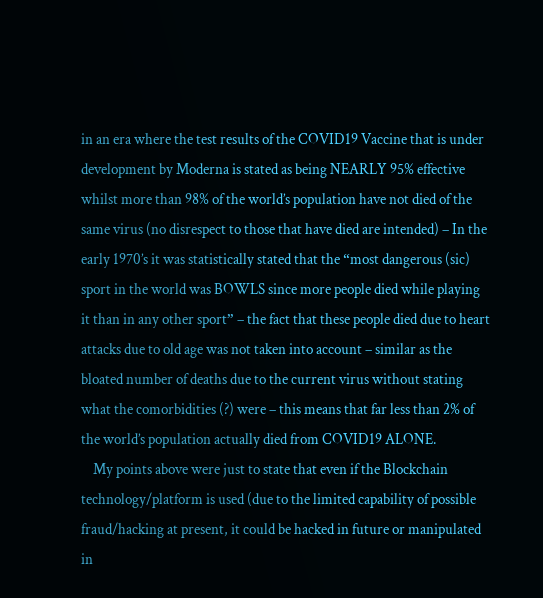in an era where the test results of the COVID19 Vaccine that is under development by Moderna is stated as being NEARLY 95% effective whilst more than 98% of the world’s population have not died of the same virus (no disrespect to those that have died are intended) – In the early 1970’s it was statistically stated that the “most dangerous (sic) sport in the world was BOWLS since more people died while playing it than in any other sport” – the fact that these people died due to heart attacks due to old age was not taken into account – similar as the bloated number of deaths due to the current virus without stating what the comorbidities (?) were – this means that far less than 2% of the world’s population actually died from COVID19 ALONE.
    My points above were just to state that even if the Blockchain technology/platform is used (due to the limited capability of possible fraud/hacking at present, it could be hacked in future or manipulated in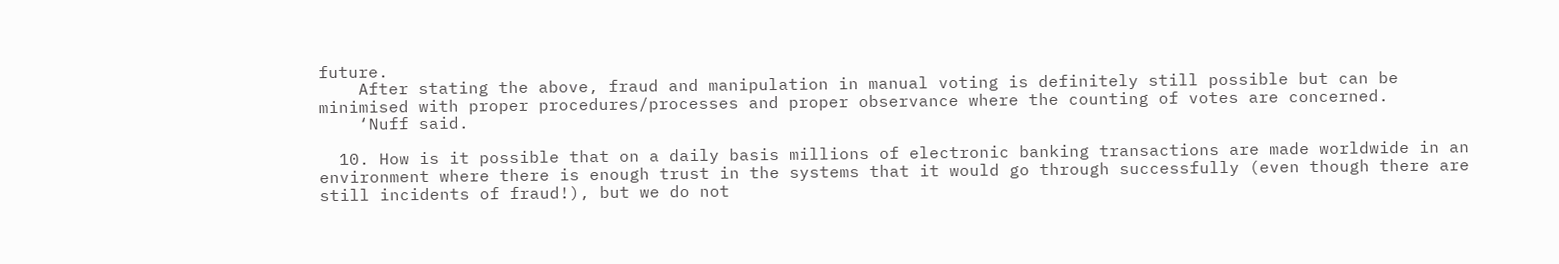future.
    After stating the above, fraud and manipulation in manual voting is definitely still possible but can be minimised with proper procedures/processes and proper observance where the counting of votes are concerned.
    ‘Nuff said.

  10. How is it possible that on a daily basis millions of electronic banking transactions are made worldwide in an environment where there is enough trust in the systems that it would go through successfully (even though there are still incidents of fraud!), but we do not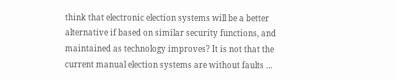think that electronic election systems will be a better alternative if based on similar security functions, and maintained as technology improves? It is not that the current manual election systems are without faults …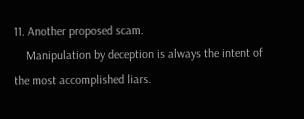11. Another proposed scam.
    Manipulation by deception is always the intent of the most accomplished liars.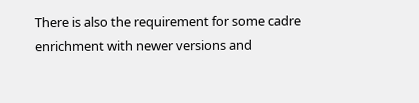There is also the requirement for some cadre enrichment with newer versions and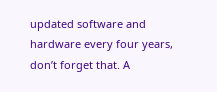updated software and hardware every four years, don’t forget that. A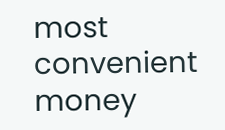most convenient money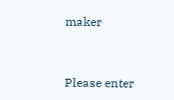maker


Please enter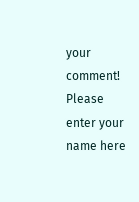your comment!
Please enter your name here